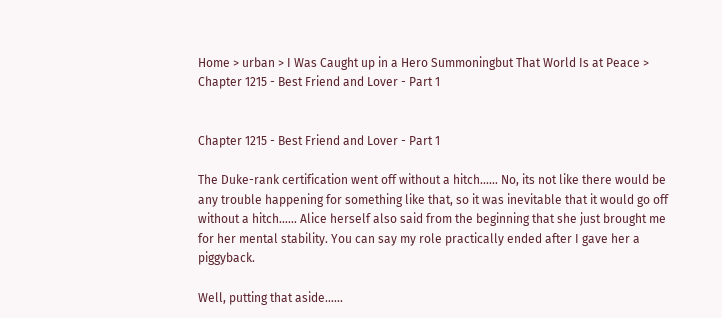Home > urban > I Was Caught up in a Hero Summoningbut That World Is at Peace > Chapter 1215 - Best Friend and Lover - Part 1


Chapter 1215 - Best Friend and Lover - Part 1

The Duke-rank certification went off without a hitch…… No, its not like there would be any trouble happening for something like that, so it was inevitable that it would go off without a hitch…… Alice herself also said from the beginning that she just brought me for her mental stability. You can say my role practically ended after I gave her a piggyback.

Well, putting that aside……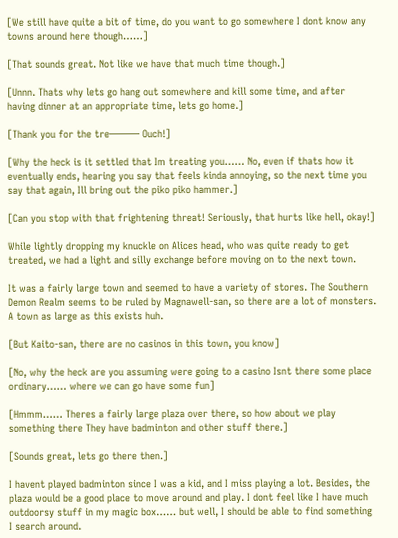[We still have quite a bit of time, do you want to go somewhere I dont know any towns around here though……]

[That sounds great. Not like we have that much time though.]

[Unnn. Thats why lets go hang out somewhere and kill some time, and after having dinner at an appropriate time, lets go home.]

[Thank you for the tre——— Ouch!]

[Why the heck is it settled that Im treating you…… No, even if thats how it eventually ends, hearing you say that feels kinda annoying, so the next time you say that again, Ill bring out the piko piko hammer.]

[Can you stop with that frightening threat! Seriously, that hurts like hell, okay!]

While lightly dropping my knuckle on Alices head, who was quite ready to get treated, we had a light and silly exchange before moving on to the next town.

It was a fairly large town and seemed to have a variety of stores. The Southern Demon Realm seems to be ruled by Magnawell-san, so there are a lot of monsters. A town as large as this exists huh.

[But Kaito-san, there are no casinos in this town, you know]

[No, why the heck are you assuming were going to a casino Isnt there some place ordinary…… where we can go have some fun]

[Hmmm…… Theres a fairly large plaza over there, so how about we play something there They have badminton and other stuff there.]

[Sounds great, lets go there then.]

I havent played badminton since I was a kid, and I miss playing a lot. Besides, the plaza would be a good place to move around and play. I dont feel like I have much outdoorsy stuff in my magic box…… but well, I should be able to find something I search around.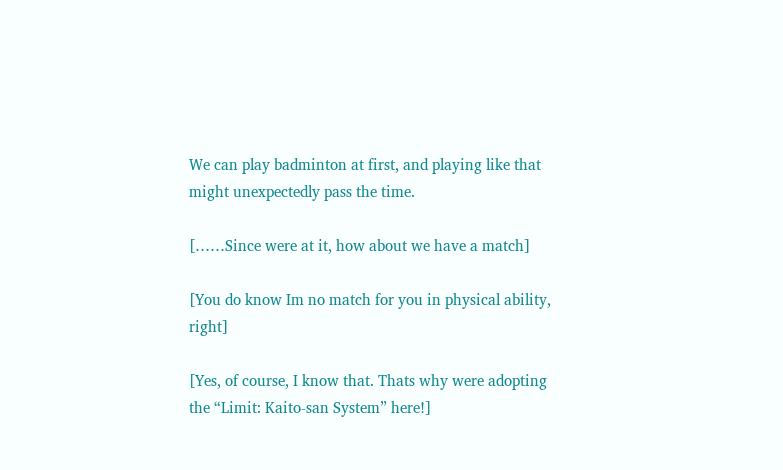We can play badminton at first, and playing like that might unexpectedly pass the time.

[……Since were at it, how about we have a match]

[You do know Im no match for you in physical ability, right]

[Yes, of course, I know that. Thats why were adopting the “Limit: Kaito-san System” here!]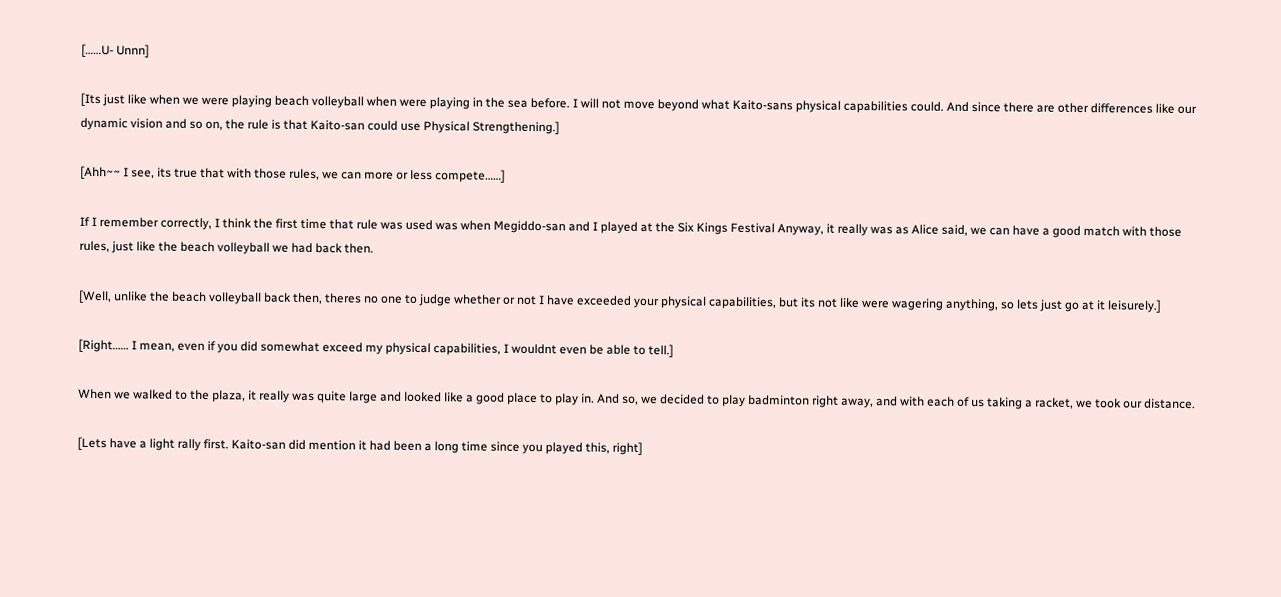[……U- Unnn]

[Its just like when we were playing beach volleyball when were playing in the sea before. I will not move beyond what Kaito-sans physical capabilities could. And since there are other differences like our dynamic vision and so on, the rule is that Kaito-san could use Physical Strengthening.]

[Ahh~~ I see, its true that with those rules, we can more or less compete……]

If I remember correctly, I think the first time that rule was used was when Megiddo-san and I played at the Six Kings Festival Anyway, it really was as Alice said, we can have a good match with those rules, just like the beach volleyball we had back then.

[Well, unlike the beach volleyball back then, theres no one to judge whether or not I have exceeded your physical capabilities, but its not like were wagering anything, so lets just go at it leisurely.]

[Right…… I mean, even if you did somewhat exceed my physical capabilities, I wouldnt even be able to tell.]

When we walked to the plaza, it really was quite large and looked like a good place to play in. And so, we decided to play badminton right away, and with each of us taking a racket, we took our distance.

[Lets have a light rally first. Kaito-san did mention it had been a long time since you played this, right]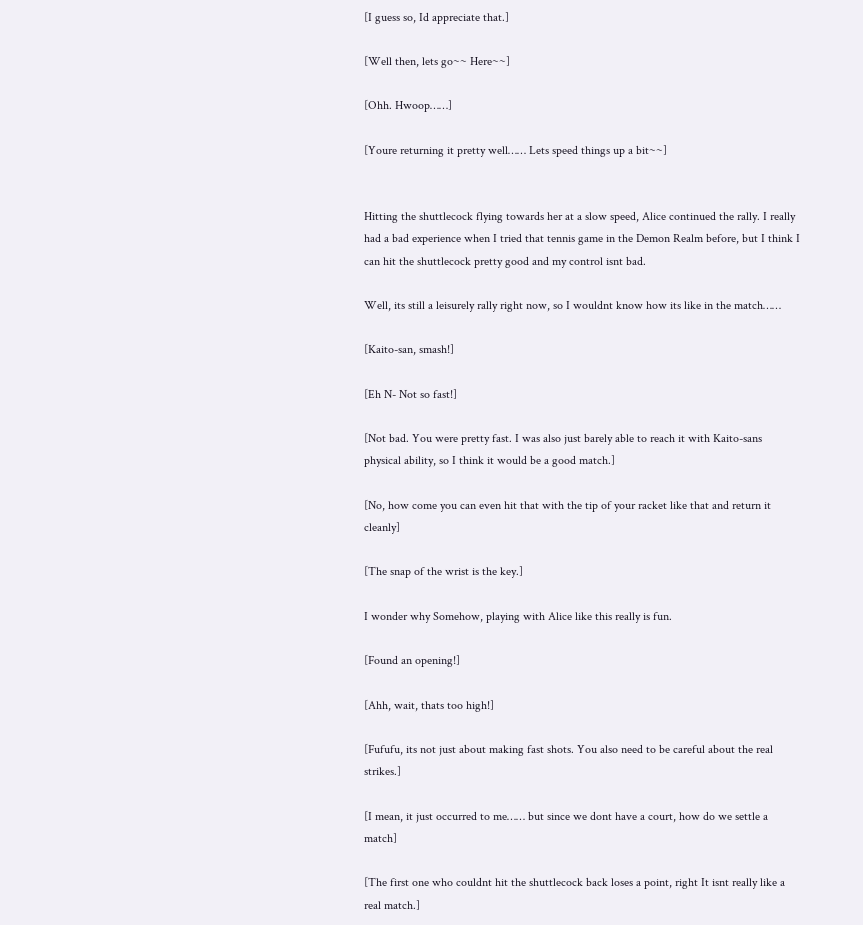[I guess so, Id appreciate that.]

[Well then, lets go~~ Here~~]

[Ohh. Hwoop……]

[Youre returning it pretty well…… Lets speed things up a bit~~]


Hitting the shuttlecock flying towards her at a slow speed, Alice continued the rally. I really had a bad experience when I tried that tennis game in the Demon Realm before, but I think I can hit the shuttlecock pretty good and my control isnt bad.

Well, its still a leisurely rally right now, so I wouldnt know how its like in the match……

[Kaito-san, smash!]

[Eh N- Not so fast!]

[Not bad. You were pretty fast. I was also just barely able to reach it with Kaito-sans physical ability, so I think it would be a good match.]

[No, how come you can even hit that with the tip of your racket like that and return it cleanly]

[The snap of the wrist is the key.]

I wonder why Somehow, playing with Alice like this really is fun.

[Found an opening!]

[Ahh, wait, thats too high!]

[Fufufu, its not just about making fast shots. You also need to be careful about the real strikes.]

[I mean, it just occurred to me…… but since we dont have a court, how do we settle a match]

[The first one who couldnt hit the shuttlecock back loses a point, right It isnt really like a real match.]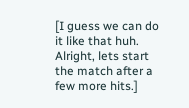[I guess we can do it like that huh. Alright, lets start the match after a few more hits.]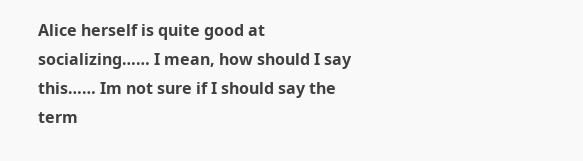Alice herself is quite good at socializing…… I mean, how should I say this…… Im not sure if I should say the term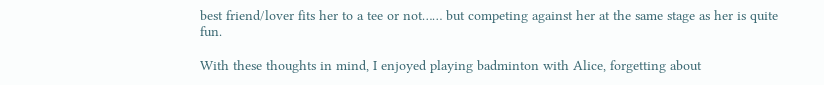best friend/lover fits her to a tee or not…… but competing against her at the same stage as her is quite fun.

With these thoughts in mind, I enjoyed playing badminton with Alice, forgetting about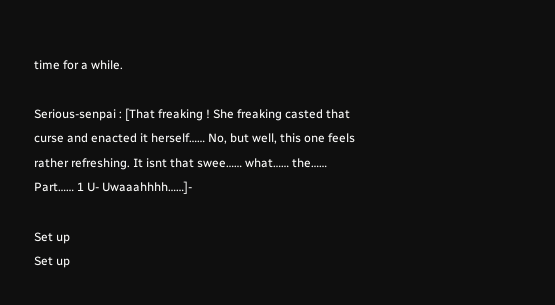time for a while.

Serious-senpai : [That freaking ! She freaking casted that curse and enacted it herself…… No, but well, this one feels rather refreshing. It isnt that swee…… what…… the…… Part…… 1 U- Uwaaahhhh……]-

Set up
Set up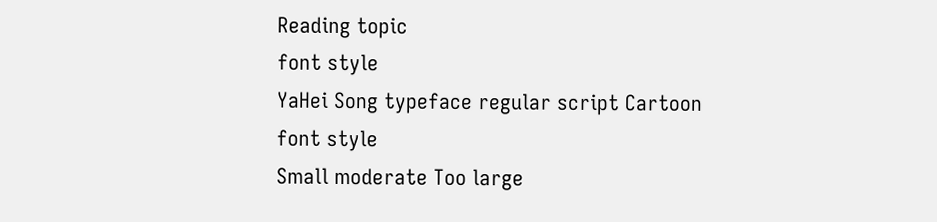Reading topic
font style
YaHei Song typeface regular script Cartoon
font style
Small moderate Too large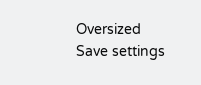Oversized
Save settings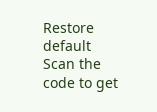Restore default
Scan the code to get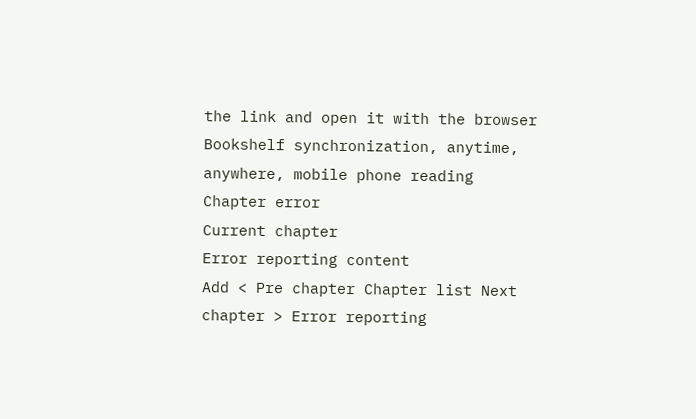the link and open it with the browser
Bookshelf synchronization, anytime, anywhere, mobile phone reading
Chapter error
Current chapter
Error reporting content
Add < Pre chapter Chapter list Next chapter > Error reporting